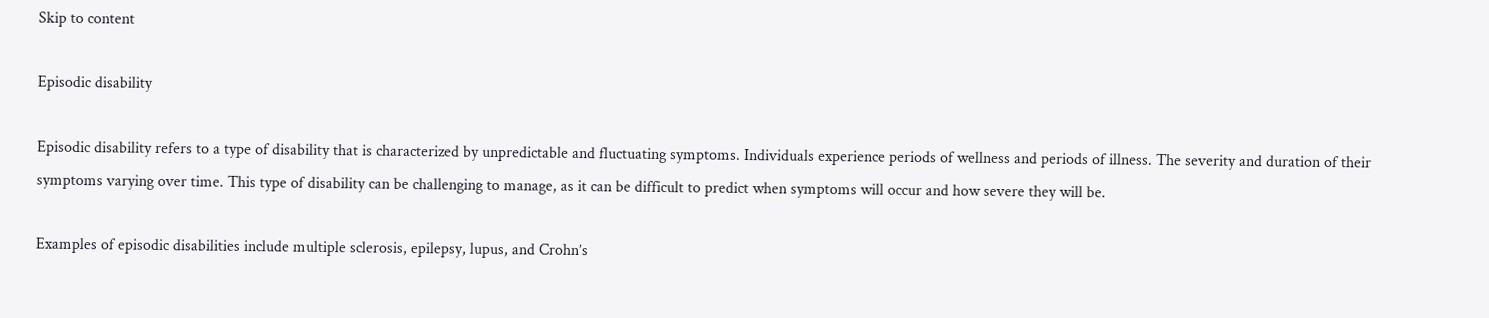Skip to content

Episodic disability

Episodic disability refers to a type of disability that is characterized by unpredictable and fluctuating symptoms. Individuals experience periods of wellness and periods of illness. The severity and duration of their symptoms varying over time. This type of disability can be challenging to manage, as it can be difficult to predict when symptoms will occur and how severe they will be.

Examples of episodic disabilities include multiple sclerosis, epilepsy, lupus, and Crohn’s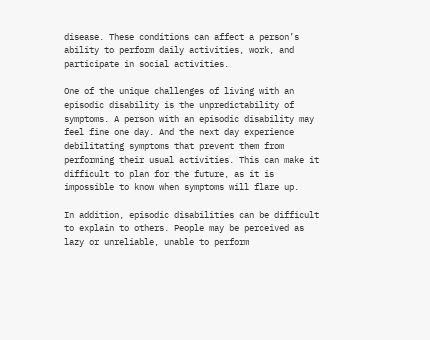disease. These conditions can affect a person’s ability to perform daily activities, work, and participate in social activities.

One of the unique challenges of living with an episodic disability is the unpredictability of symptoms. A person with an episodic disability may feel fine one day. And the next day experience debilitating symptoms that prevent them from performing their usual activities. This can make it difficult to plan for the future, as it is impossible to know when symptoms will flare up.

In addition, episodic disabilities can be difficult to explain to others. People may be perceived as lazy or unreliable, unable to perform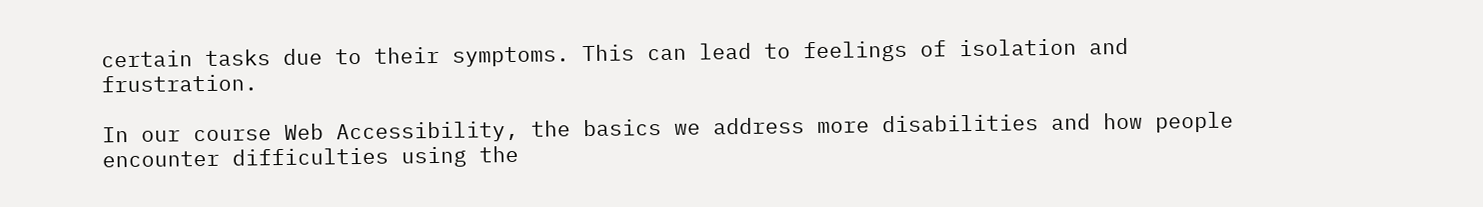certain tasks due to their symptoms. This can lead to feelings of isolation and frustration.

In our course Web Accessibility, the basics we address more disabilities and how people encounter difficulties using the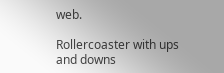web.

Rollercoaster with ups and downs